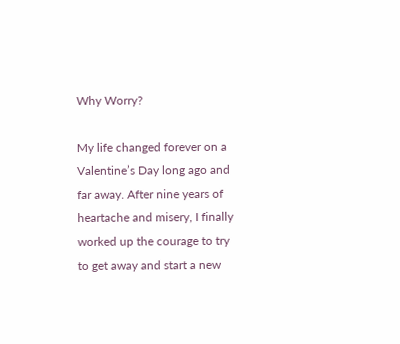Why Worry?

My life changed forever on a Valentine’s Day long ago and far away. After nine years of heartache and misery, I finally worked up the courage to try to get away and start a new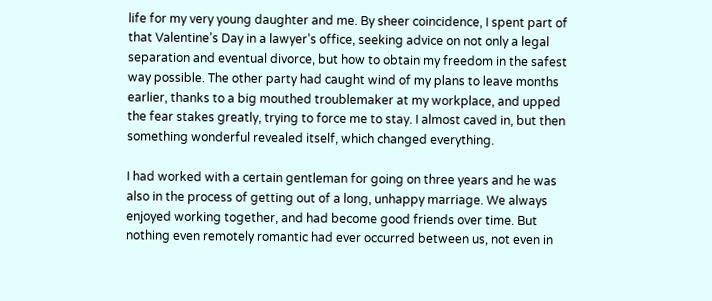life for my very young daughter and me. By sheer coincidence, I spent part of that Valentine’s Day in a lawyer’s office, seeking advice on not only a legal separation and eventual divorce, but how to obtain my freedom in the safest way possible. The other party had caught wind of my plans to leave months earlier, thanks to a big mouthed troublemaker at my workplace, and upped the fear stakes greatly, trying to force me to stay. I almost caved in, but then something wonderful revealed itself, which changed everything.

I had worked with a certain gentleman for going on three years and he was also in the process of getting out of a long, unhappy marriage. We always enjoyed working together, and had become good friends over time. But nothing even remotely romantic had ever occurred between us, not even in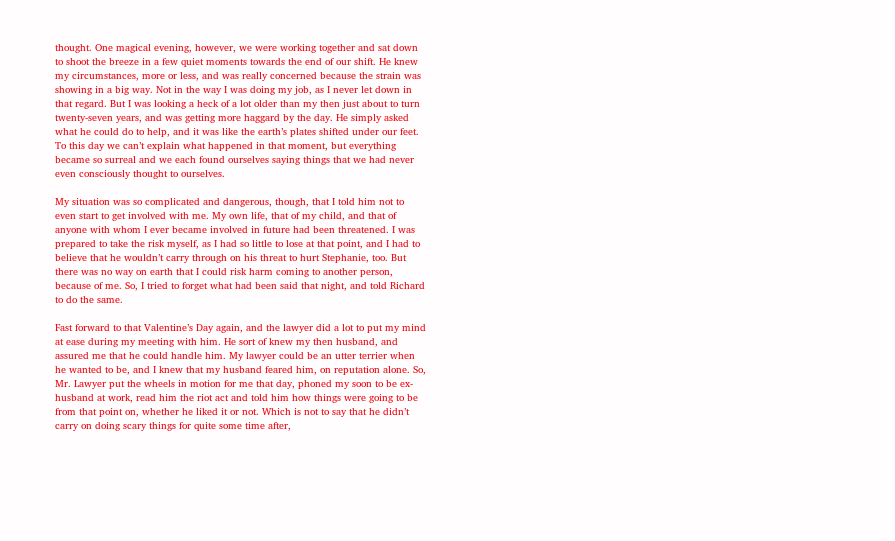thought. One magical evening, however, we were working together and sat down to shoot the breeze in a few quiet moments towards the end of our shift. He knew my circumstances, more or less, and was really concerned because the strain was showing in a big way. Not in the way I was doing my job, as I never let down in that regard. But I was looking a heck of a lot older than my then just about to turn twenty-seven years, and was getting more haggard by the day. He simply asked what he could do to help, and it was like the earth’s plates shifted under our feet. To this day we can’t explain what happened in that moment, but everything became so surreal and we each found ourselves saying things that we had never even consciously thought to ourselves.

My situation was so complicated and dangerous, though, that I told him not to even start to get involved with me. My own life, that of my child, and that of anyone with whom I ever became involved in future had been threatened. I was prepared to take the risk myself, as I had so little to lose at that point, and I had to believe that he wouldn’t carry through on his threat to hurt Stephanie, too. But there was no way on earth that I could risk harm coming to another person, because of me. So, I tried to forget what had been said that night, and told Richard to do the same.

Fast forward to that Valentine’s Day again, and the lawyer did a lot to put my mind at ease during my meeting with him. He sort of knew my then husband, and assured me that he could handle him. My lawyer could be an utter terrier when he wanted to be, and I knew that my husband feared him, on reputation alone. So, Mr. Lawyer put the wheels in motion for me that day, phoned my soon to be ex-husband at work, read him the riot act and told him how things were going to be from that point on, whether he liked it or not. Which is not to say that he didn’t carry on doing scary things for quite some time after,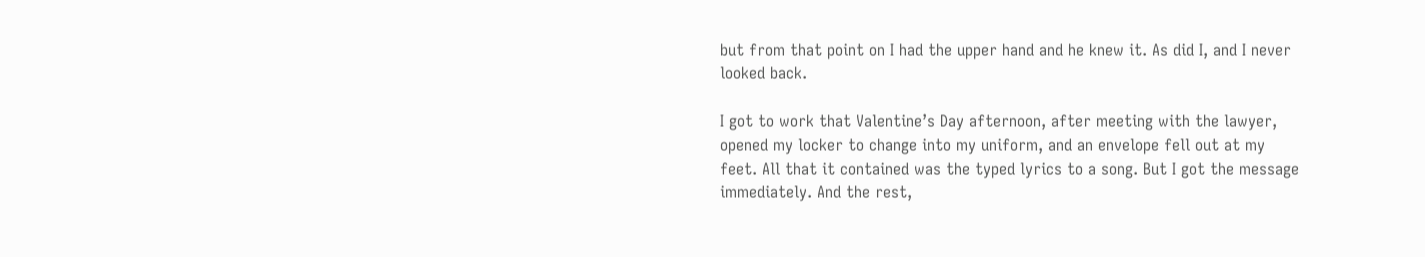but from that point on I had the upper hand and he knew it. As did I, and I never looked back.

I got to work that Valentine’s Day afternoon, after meeting with the lawyer, opened my locker to change into my uniform, and an envelope fell out at my feet. All that it contained was the typed lyrics to a song. But I got the message immediately. And the rest,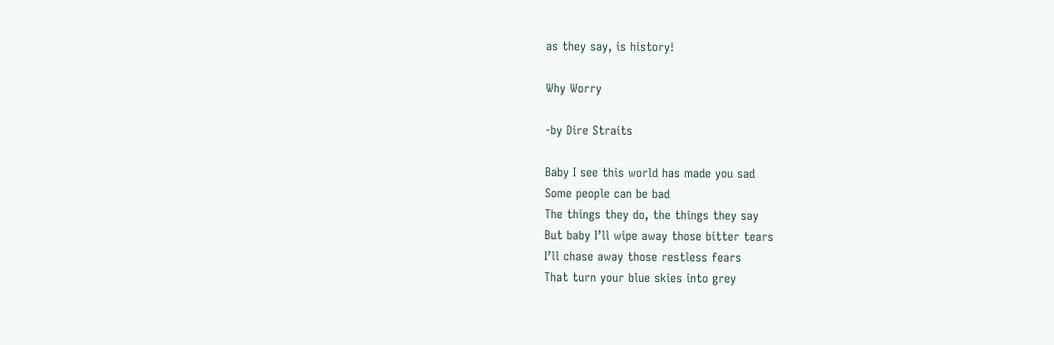as they say, is history!

Why Worry

-by Dire Straits

Baby I see this world has made you sad
Some people can be bad
The things they do, the things they say
But baby I’ll wipe away those bitter tears
I’ll chase away those restless fears
That turn your blue skies into grey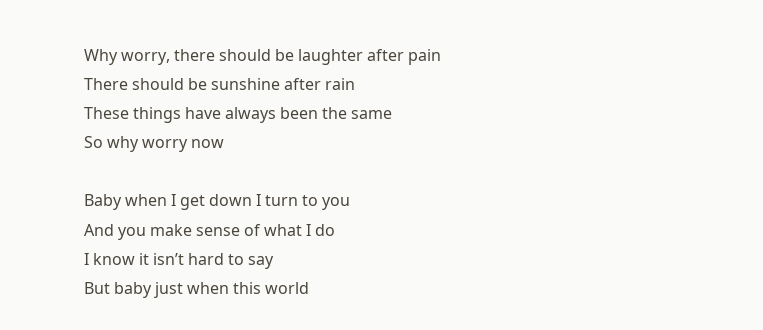Why worry, there should be laughter after pain
There should be sunshine after rain
These things have always been the same
So why worry now

Baby when I get down I turn to you
And you make sense of what I do
I know it isn’t hard to say
But baby just when this world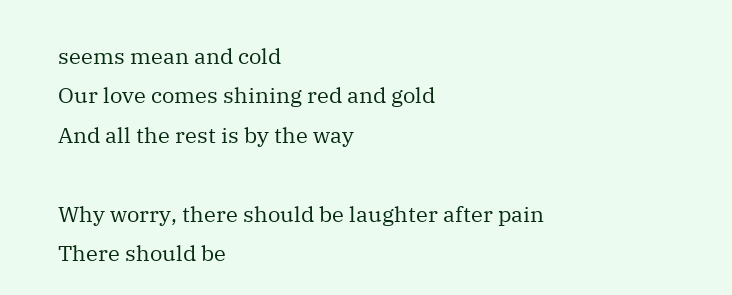seems mean and cold
Our love comes shining red and gold
And all the rest is by the way

Why worry, there should be laughter after pain
There should be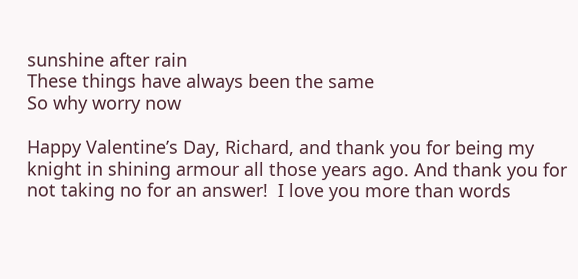sunshine after rain
These things have always been the same
So why worry now

Happy Valentine’s Day, Richard, and thank you for being my knight in shining armour all those years ago. And thank you for not taking no for an answer!  I love you more than words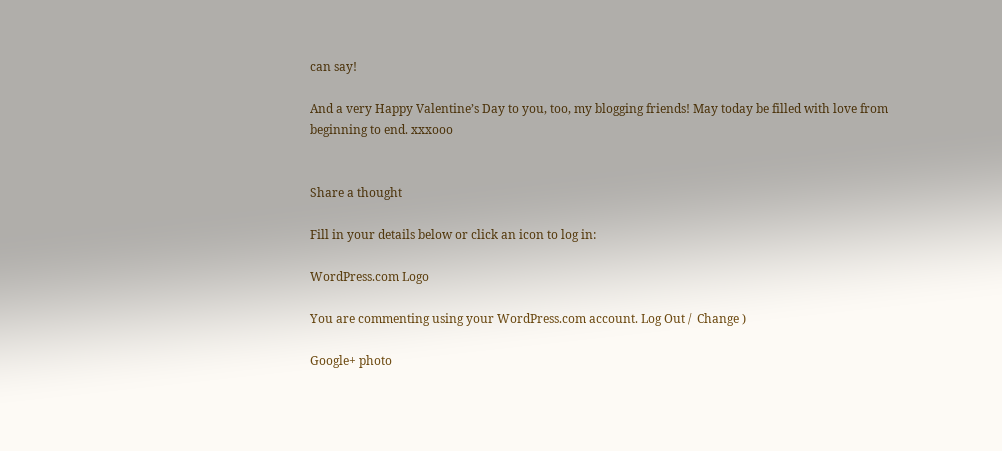can say!

And a very Happy Valentine’s Day to you, too, my blogging friends! May today be filled with love from beginning to end. xxxooo


Share a thought

Fill in your details below or click an icon to log in:

WordPress.com Logo

You are commenting using your WordPress.com account. Log Out /  Change )

Google+ photo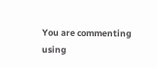You are commenting using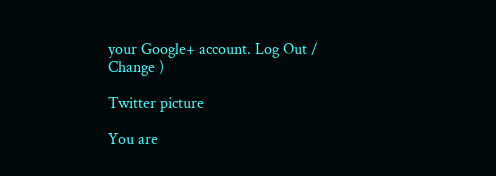your Google+ account. Log Out /  Change )

Twitter picture

You are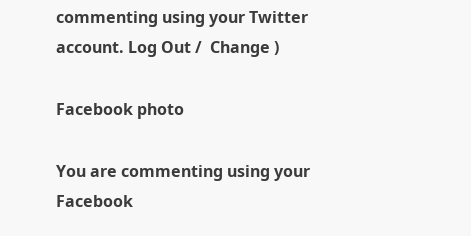commenting using your Twitter account. Log Out /  Change )

Facebook photo

You are commenting using your Facebook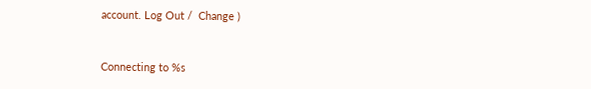account. Log Out /  Change )


Connecting to %s